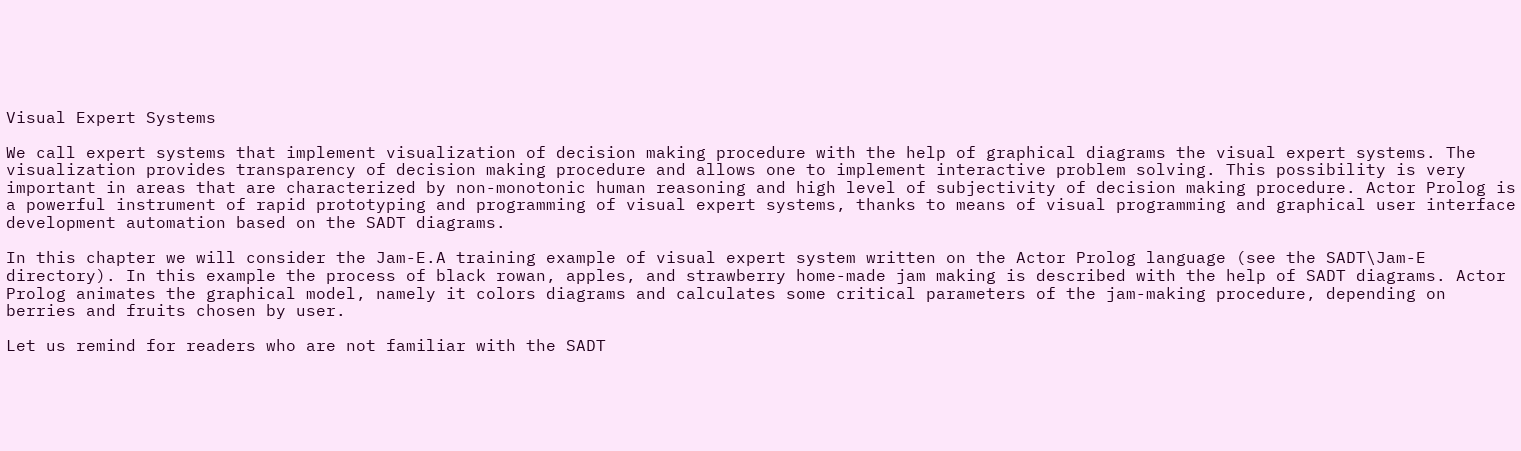Visual Expert Systems

We call expert systems that implement visualization of decision making procedure with the help of graphical diagrams the visual expert systems. The visualization provides transparency of decision making procedure and allows one to implement interactive problem solving. This possibility is very important in areas that are characterized by non-monotonic human reasoning and high level of subjectivity of decision making procedure. Actor Prolog is a powerful instrument of rapid prototyping and programming of visual expert systems, thanks to means of visual programming and graphical user interface development automation based on the SADT diagrams.

In this chapter we will consider the Jam-E.A training example of visual expert system written on the Actor Prolog language (see the SADT\Jam-E directory). In this example the process of black rowan, apples, and strawberry home-made jam making is described with the help of SADT diagrams. Actor Prolog animates the graphical model, namely it colors diagrams and calculates some critical parameters of the jam-making procedure, depending on berries and fruits chosen by user.

Let us remind for readers who are not familiar with the SADT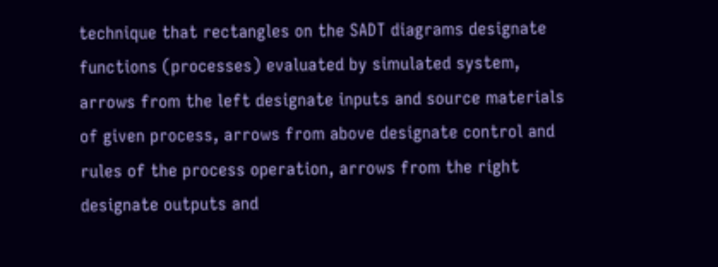technique that rectangles on the SADT diagrams designate functions (processes) evaluated by simulated system, arrows from the left designate inputs and source materials of given process, arrows from above designate control and rules of the process operation, arrows from the right designate outputs and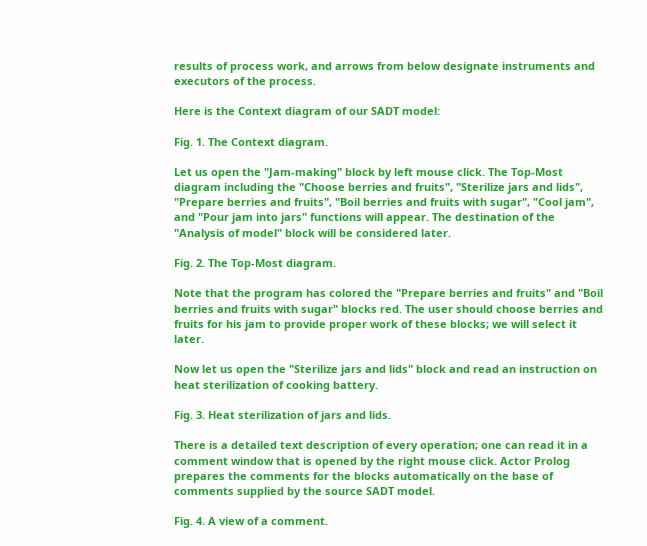results of process work, and arrows from below designate instruments and executors of the process.

Here is the Context diagram of our SADT model:

Fig. 1. The Context diagram.

Let us open the "Jam-making" block by left mouse click. The Top-Most diagram including the "Choose berries and fruits", "Sterilize jars and lids", "Prepare berries and fruits", "Boil berries and fruits with sugar", "Cool jam", and "Pour jam into jars" functions will appear. The destination of the "Analysis of model" block will be considered later.

Fig. 2. The Top-Most diagram.

Note that the program has colored the "Prepare berries and fruits" and "Boil berries and fruits with sugar" blocks red. The user should choose berries and fruits for his jam to provide proper work of these blocks; we will select it later.

Now let us open the "Sterilize jars and lids" block and read an instruction on heat sterilization of cooking battery.

Fig. 3. Heat sterilization of jars and lids.

There is a detailed text description of every operation; one can read it in a comment window that is opened by the right mouse click. Actor Prolog prepares the comments for the blocks automatically on the base of comments supplied by the source SADT model.

Fig. 4. A view of a comment.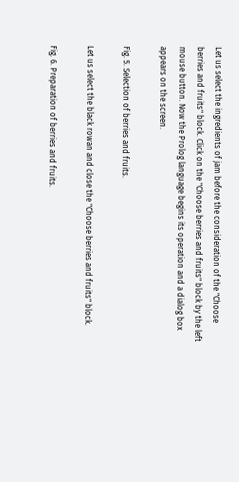Let us select the ingredients of jam before the consideration of the "Choose berries and fruits" block. Click on the "Choose berries and fruits" block by the left mouse button. Now the Prolog language begins its operation and a dialog box appears on the screen.

Fig. 5. Selection of berries and fruits.

Let us select the black rowan and close the "Choose berries and fruits" block.

Fig. 6. Preparation of berries and fruits.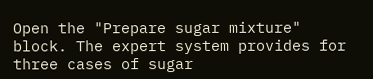Open the "Prepare sugar mixture" block. The expert system provides for three cases of sugar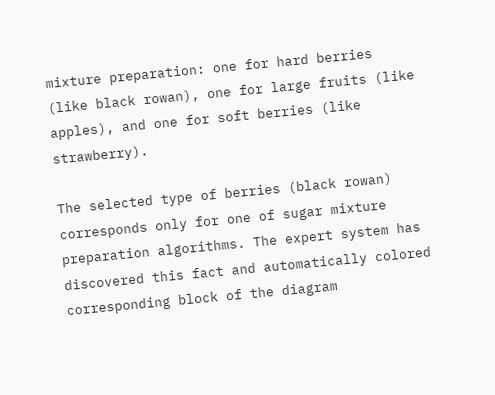mixture preparation: one for hard berries (like black rowan), one for large fruits (like apples), and one for soft berries (like strawberry).

The selected type of berries (black rowan) corresponds only for one of sugar mixture preparation algorithms. The expert system has discovered this fact and automatically colored corresponding block of the diagram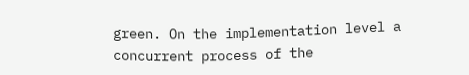green. On the implementation level a concurrent process of the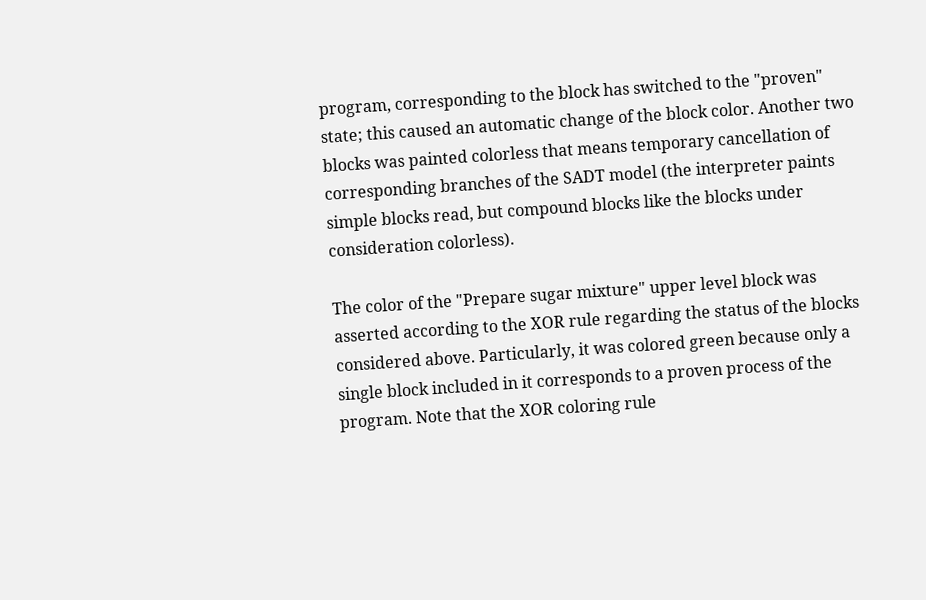program, corresponding to the block has switched to the "proven" state; this caused an automatic change of the block color. Another two blocks was painted colorless that means temporary cancellation of corresponding branches of the SADT model (the interpreter paints simple blocks read, but compound blocks like the blocks under consideration colorless).

The color of the "Prepare sugar mixture" upper level block was asserted according to the XOR rule regarding the status of the blocks considered above. Particularly, it was colored green because only a single block included in it corresponds to a proven process of the program. Note that the XOR coloring rule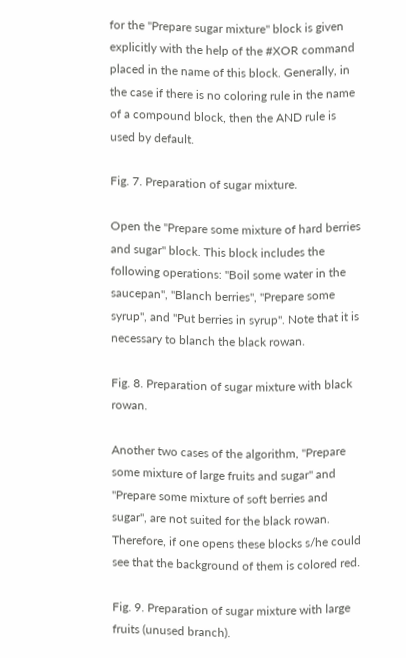for the "Prepare sugar mixture" block is given explicitly with the help of the #XOR command placed in the name of this block. Generally, in the case if there is no coloring rule in the name of a compound block, then the AND rule is used by default.

Fig. 7. Preparation of sugar mixture.

Open the "Prepare some mixture of hard berries and sugar" block. This block includes the following operations: "Boil some water in the saucepan", "Blanch berries", "Prepare some syrup", and "Put berries in syrup". Note that it is necessary to blanch the black rowan.

Fig. 8. Preparation of sugar mixture with black rowan.

Another two cases of the algorithm, "Prepare some mixture of large fruits and sugar" and "Prepare some mixture of soft berries and sugar", are not suited for the black rowan. Therefore, if one opens these blocks s/he could see that the background of them is colored red.

Fig. 9. Preparation of sugar mixture with large fruits (unused branch).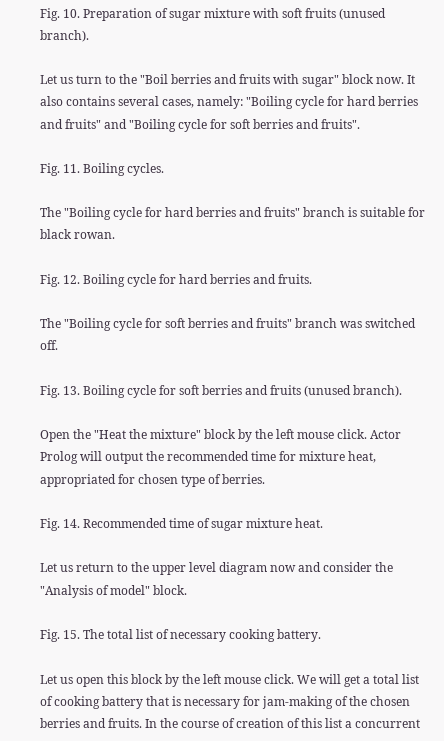Fig. 10. Preparation of sugar mixture with soft fruits (unused branch).

Let us turn to the "Boil berries and fruits with sugar" block now. It also contains several cases, namely: "Boiling cycle for hard berries and fruits" and "Boiling cycle for soft berries and fruits".

Fig. 11. Boiling cycles.

The "Boiling cycle for hard berries and fruits" branch is suitable for black rowan.

Fig. 12. Boiling cycle for hard berries and fruits.

The "Boiling cycle for soft berries and fruits" branch was switched off.

Fig. 13. Boiling cycle for soft berries and fruits (unused branch).

Open the "Heat the mixture" block by the left mouse click. Actor Prolog will output the recommended time for mixture heat, appropriated for chosen type of berries.

Fig. 14. Recommended time of sugar mixture heat.

Let us return to the upper level diagram now and consider the "Analysis of model" block.

Fig. 15. The total list of necessary cooking battery.

Let us open this block by the left mouse click. We will get a total list of cooking battery that is necessary for jam-making of the chosen berries and fruits. In the course of creation of this list a concurrent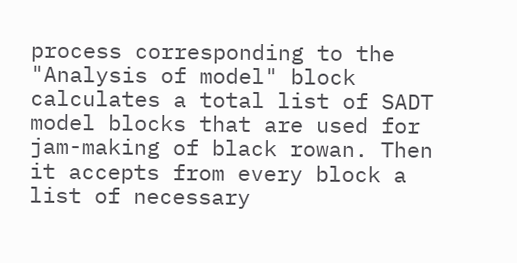process corresponding to the "Analysis of model" block calculates a total list of SADT model blocks that are used for jam-making of black rowan. Then it accepts from every block a list of necessary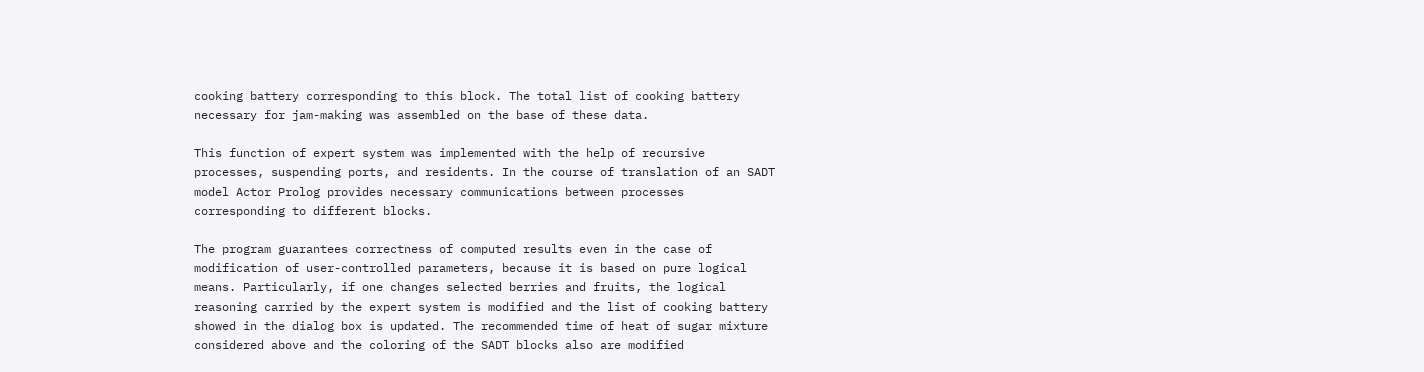cooking battery corresponding to this block. The total list of cooking battery necessary for jam-making was assembled on the base of these data.

This function of expert system was implemented with the help of recursive processes, suspending ports, and residents. In the course of translation of an SADT model Actor Prolog provides necessary communications between processes corresponding to different blocks.

The program guarantees correctness of computed results even in the case of modification of user-controlled parameters, because it is based on pure logical means. Particularly, if one changes selected berries and fruits, the logical reasoning carried by the expert system is modified and the list of cooking battery showed in the dialog box is updated. The recommended time of heat of sugar mixture considered above and the coloring of the SADT blocks also are modified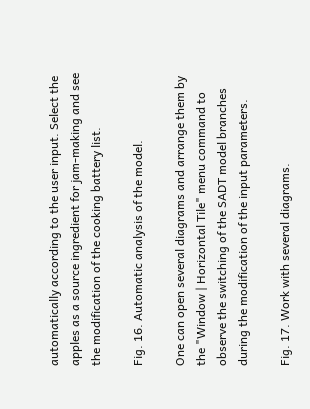automatically according to the user input. Select the apples as a source ingredient for jam-making and see the modification of the cooking battery list.

Fig. 16. Automatic analysis of the model.

One can open several diagrams and arrange them by the "Window | Horizontal Tile" menu command to observe the switching of the SADT model branches during the modification of the input parameters.

Fig. 17. Work with several diagrams.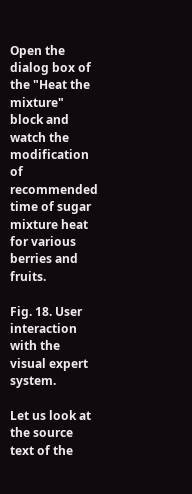Open the dialog box of the "Heat the mixture" block and watch the modification of recommended time of sugar mixture heat for various berries and fruits.

Fig. 18. User interaction with the visual expert system.

Let us look at the source text of the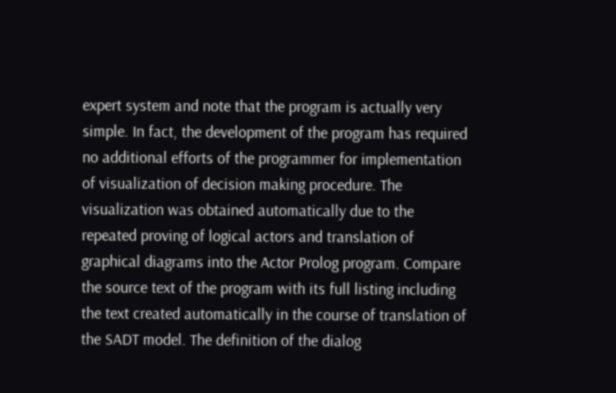expert system and note that the program is actually very simple. In fact, the development of the program has required no additional efforts of the programmer for implementation of visualization of decision making procedure. The visualization was obtained automatically due to the repeated proving of logical actors and translation of graphical diagrams into the Actor Prolog program. Compare the source text of the program with its full listing including the text created automatically in the course of translation of the SADT model. The definition of the dialog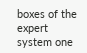boxes of the expert system one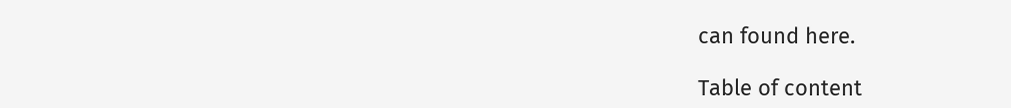can found here.

Table of content